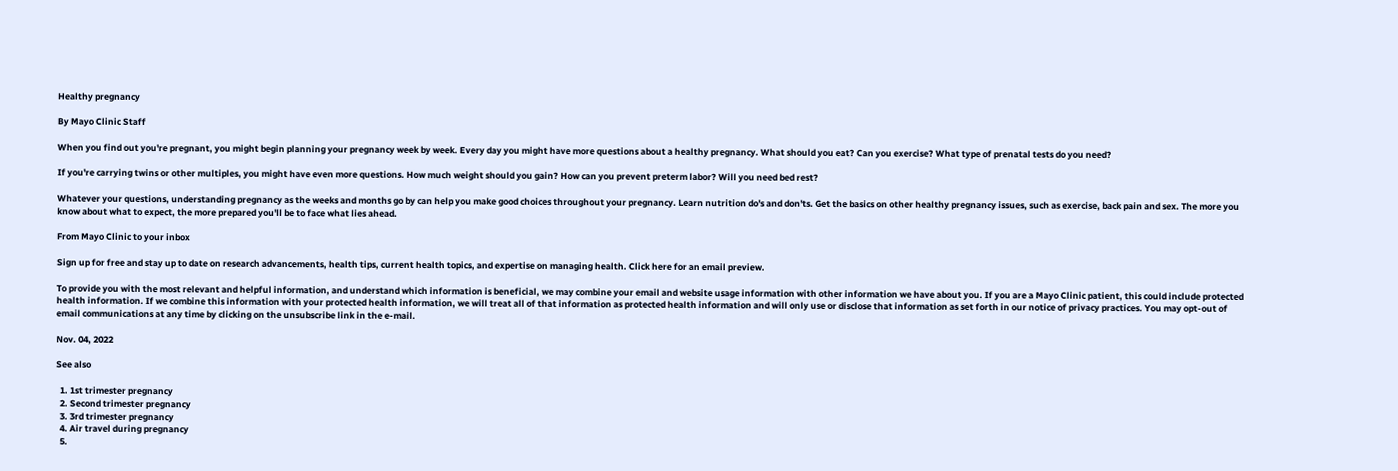Healthy pregnancy

By Mayo Clinic Staff

When you find out you're pregnant, you might begin planning your pregnancy week by week. Every day you might have more questions about a healthy pregnancy. What should you eat? Can you exercise? What type of prenatal tests do you need?

If you're carrying twins or other multiples, you might have even more questions. How much weight should you gain? How can you prevent preterm labor? Will you need bed rest?

Whatever your questions, understanding pregnancy as the weeks and months go by can help you make good choices throughout your pregnancy. Learn nutrition do's and don'ts. Get the basics on other healthy pregnancy issues, such as exercise, back pain and sex. The more you know about what to expect, the more prepared you'll be to face what lies ahead.

From Mayo Clinic to your inbox

Sign up for free and stay up to date on research advancements, health tips, current health topics, and expertise on managing health. Click here for an email preview.

To provide you with the most relevant and helpful information, and understand which information is beneficial, we may combine your email and website usage information with other information we have about you. If you are a Mayo Clinic patient, this could include protected health information. If we combine this information with your protected health information, we will treat all of that information as protected health information and will only use or disclose that information as set forth in our notice of privacy practices. You may opt-out of email communications at any time by clicking on the unsubscribe link in the e-mail.

Nov. 04, 2022

See also

  1. 1st trimester pregnancy
  2. Second trimester pregnancy
  3. 3rd trimester pregnancy
  4. Air travel during pregnancy
  5.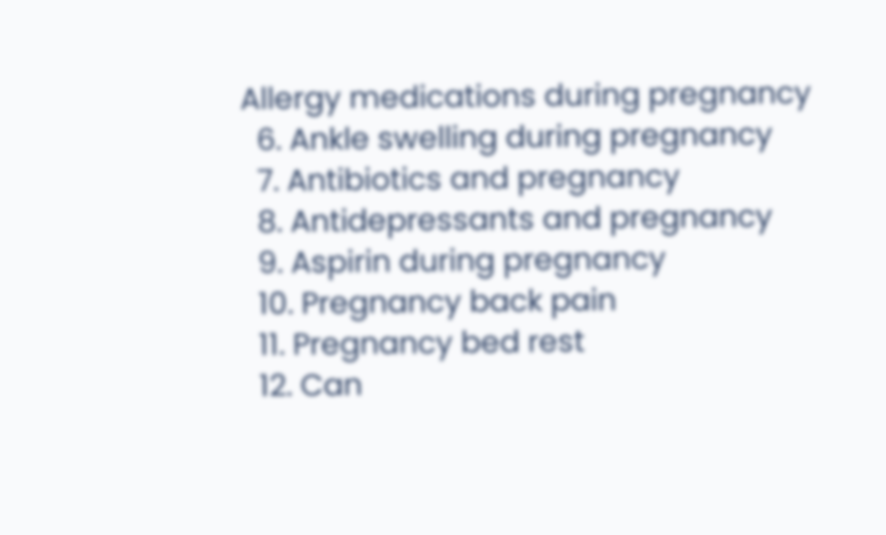Allergy medications during pregnancy
  6. Ankle swelling during pregnancy
  7. Antibiotics and pregnancy
  8. Antidepressants and pregnancy
  9. Aspirin during pregnancy
  10. Pregnancy back pain
  11. Pregnancy bed rest
  12. Can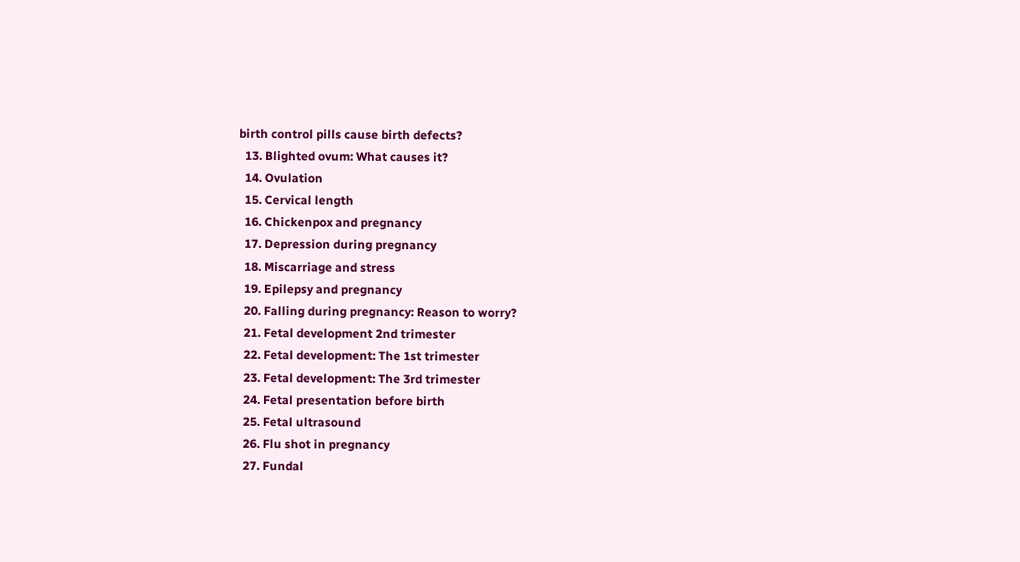birth control pills cause birth defects?
  13. Blighted ovum: What causes it?
  14. Ovulation
  15. Cervical length
  16. Chickenpox and pregnancy
  17. Depression during pregnancy
  18. Miscarriage and stress
  19. Epilepsy and pregnancy
  20. Falling during pregnancy: Reason to worry?
  21. Fetal development 2nd trimester
  22. Fetal development: The 1st trimester
  23. Fetal development: The 3rd trimester
  24. Fetal presentation before birth
  25. Fetal ultrasound
  26. Flu shot in pregnancy
  27. Fundal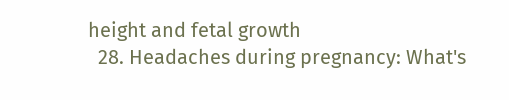height and fetal growth
  28. Headaches during pregnancy: What's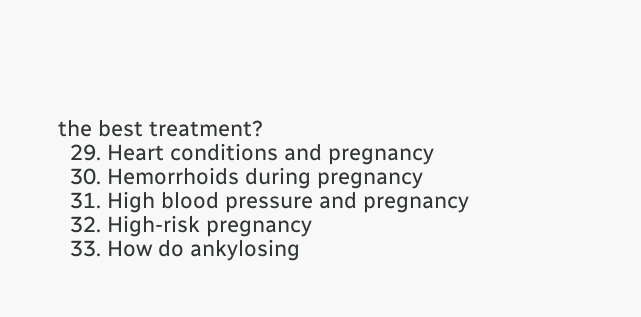the best treatment?
  29. Heart conditions and pregnancy
  30. Hemorrhoids during pregnancy
  31. High blood pressure and pregnancy
  32. High-risk pregnancy
  33. How do ankylosing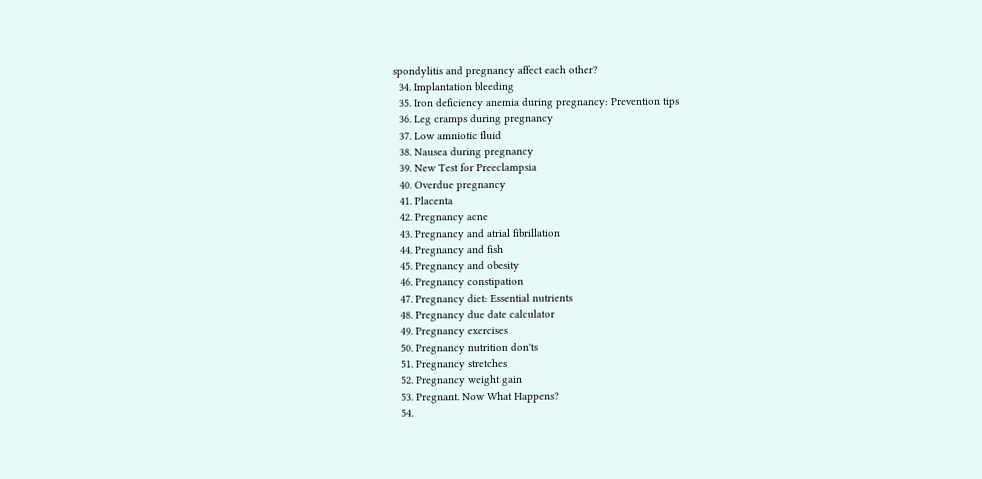spondylitis and pregnancy affect each other?
  34. Implantation bleeding
  35. Iron deficiency anemia during pregnancy: Prevention tips
  36. Leg cramps during pregnancy
  37. Low amniotic fluid
  38. Nausea during pregnancy
  39. New Test for Preeclampsia
  40. Overdue pregnancy
  41. Placenta
  42. Pregnancy acne
  43. Pregnancy and atrial fibrillation
  44. Pregnancy and fish
  45. Pregnancy and obesity
  46. Pregnancy constipation
  47. Pregnancy diet: Essential nutrients
  48. Pregnancy due date calculator
  49. Pregnancy exercises
  50. Pregnancy nutrition don'ts
  51. Pregnancy stretches
  52. Pregnancy weight gain
  53. Pregnant. Now What Happens?
  54.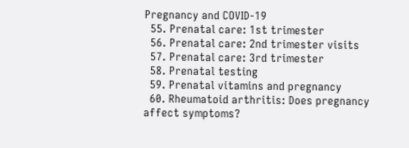Pregnancy and COVID-19
  55. Prenatal care: 1st trimester
  56. Prenatal care: 2nd trimester visits
  57. Prenatal care: 3rd trimester
  58. Prenatal testing
  59. Prenatal vitamins and pregnancy
  60. Rheumatoid arthritis: Does pregnancy affect symptoms?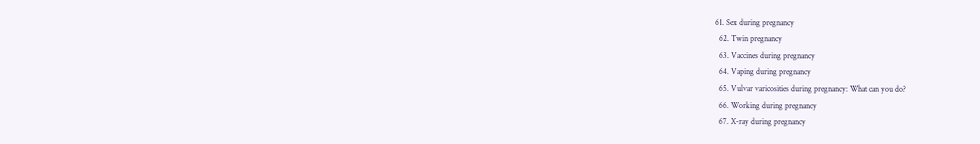61. Sex during pregnancy
  62. Twin pregnancy
  63. Vaccines during pregnancy
  64. Vaping during pregnancy
  65. Vulvar varicosities during pregnancy: What can you do?
  66. Working during pregnancy
  67. X-ray during pregnancy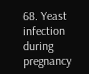68. Yeast infection during pregnancy